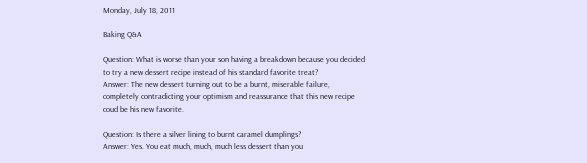Monday, July 18, 2011

Baking Q&A

Question: What is worse than your son having a breakdown because you decided to try a new dessert recipe instead of his standard favorite treat?
Answer: The new dessert turning out to be a burnt, miserable failure, completely contradicting your optimism and reassurance that this new recipe coud be his new favorite.

Question: Is there a silver lining to burnt caramel dumplings?
Answer: Yes. You eat much, much, much less dessert than you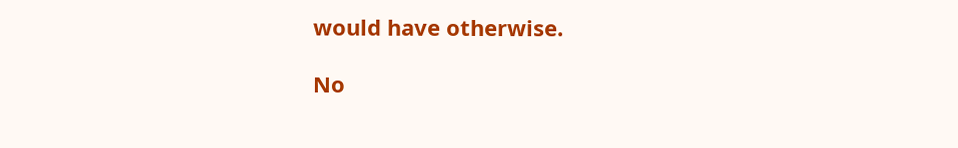would have otherwise.

No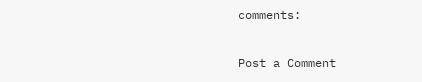comments:

Post a Comment